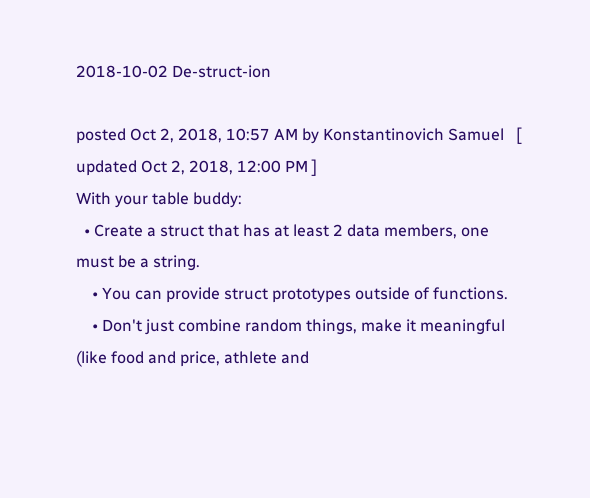2018-10-02 De-struct-ion

posted Oct 2, 2018, 10:57 AM by Konstantinovich Samuel   [ updated Oct 2, 2018, 12:00 PM ]
With your table buddy:
  • Create a struct that has at least 2 data members, one must be a string.
    • You can provide struct prototypes outside of functions.
    • Don't just combine random things, make it meaningful (like food and price, athlete and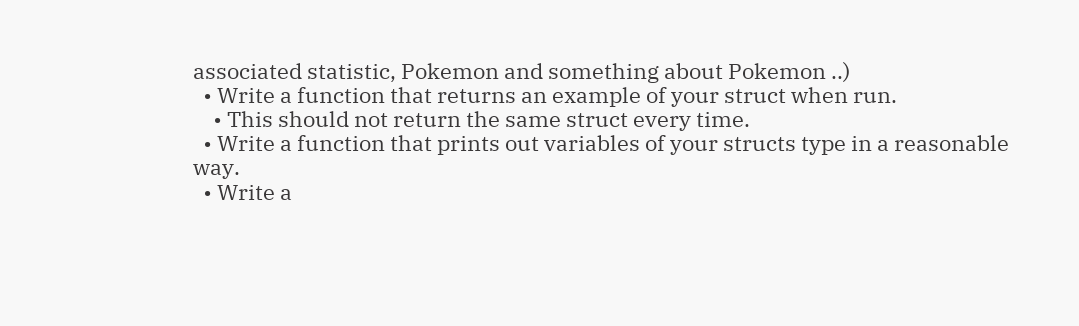associated statistic, Pokemon and something about Pokemon ..)
  • Write a function that returns an example of your struct when run.
    • This should not return the same struct every time.
  • Write a function that prints out variables of your structs type in a reasonable way.
  • Write a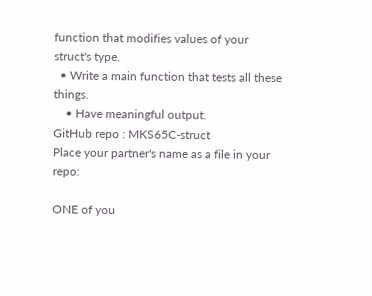function that modifies values of your struct's type.
  • Write a main function that tests all these things.
    • Have meaningful output.
GitHub repo : MKS65C-struct
Place your partner's name as a file in your repo:

ONE of you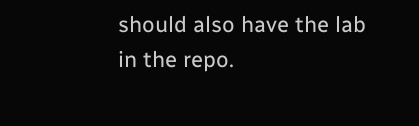should also have the lab in the repo.